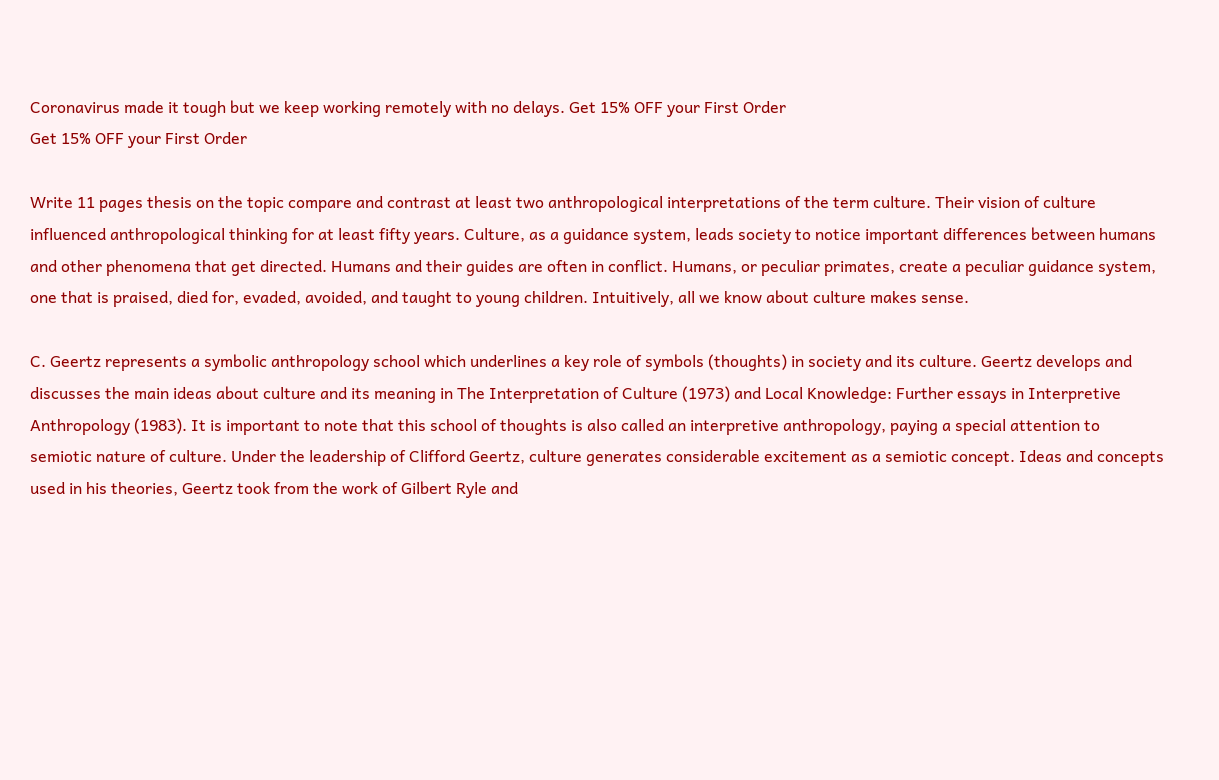Coronavirus made it tough but we keep working remotely with no delays. Get 15% OFF your First Order
Get 15% OFF your First Order

Write 11 pages thesis on the topic compare and contrast at least two anthropological interpretations of the term culture. Their vision of culture influenced anthropological thinking for at least fifty years. Culture, as a guidance system, leads society to notice important differences between humans and other phenomena that get directed. Humans and their guides are often in conflict. Humans, or peculiar primates, create a peculiar guidance system, one that is praised, died for, evaded, avoided, and taught to young children. Intuitively, all we know about culture makes sense.

C. Geertz represents a symbolic anthropology school which underlines a key role of symbols (thoughts) in society and its culture. Geertz develops and discusses the main ideas about culture and its meaning in The Interpretation of Culture (1973) and Local Knowledge: Further essays in Interpretive Anthropology (1983). It is important to note that this school of thoughts is also called an interpretive anthropology, paying a special attention to semiotic nature of culture. Under the leadership of Clifford Geertz, culture generates considerable excitement as a semiotic concept. Ideas and concepts used in his theories, Geertz took from the work of Gilbert Ryle and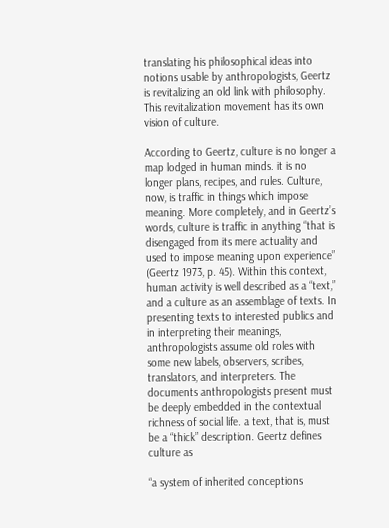translating his philosophical ideas into notions usable by anthropologists, Geertz is revitalizing an old link with philosophy. This revitalization movement has its own vision of culture.

According to Geertz, culture is no longer a map lodged in human minds. it is no longer plans, recipes, and rules. Culture, now, is traffic in things which impose meaning. More completely, and in Geertz’s words, culture is traffic in anything “that is disengaged from its mere actuality and used to impose meaning upon experience” (Geertz 1973, p. 45). Within this context, human activity is well described as a “text,” and a culture as an assemblage of texts. In presenting texts to interested publics and in interpreting their meanings, anthropologists assume old roles with some new labels, observers, scribes, translators, and interpreters. The documents anthropologists present must be deeply embedded in the contextual richness of social life. a text, that is, must be a “thick” description. Geertz defines culture as

“a system of inherited conceptions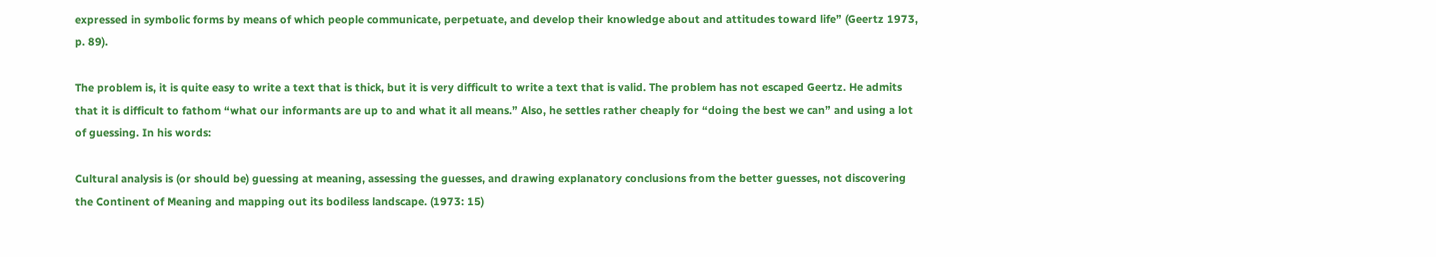expressed in symbolic forms by means of which people communicate, perpetuate, and develop their knowledge about and attitudes toward life” (Geertz 1973, p. 89).

The problem is, it is quite easy to write a text that is thick, but it is very difficult to write a text that is valid. The problem has not escaped Geertz. He admits that it is difficult to fathom “what our informants are up to and what it all means.” Also, he settles rather cheaply for “doing the best we can” and using a lot of guessing. In his words:

Cultural analysis is (or should be) guessing at meaning, assessing the guesses, and drawing explanatory conclusions from the better guesses, not discovering the Continent of Meaning and mapping out its bodiless landscape. (1973: 15)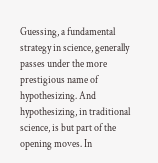Guessing, a fundamental strategy in science, generally passes under the more prestigious name of hypothesizing. And hypothesizing, in traditional science, is but part of the opening moves. In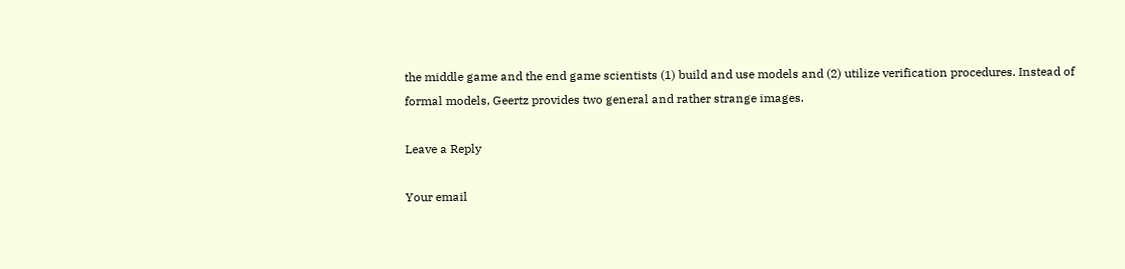the middle game and the end game scientists (1) build and use models and (2) utilize verification procedures. Instead of formal models, Geertz provides two general and rather strange images.

Leave a Reply

Your email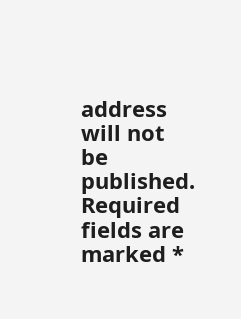address will not be published. Required fields are marked *